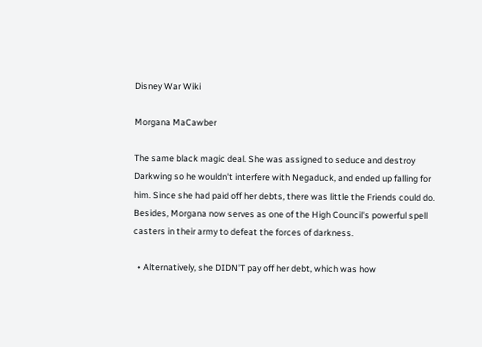Disney War Wiki

Morgana MaCawber

The same black magic deal. She was assigned to seduce and destroy Darkwing so he wouldn't interfere with Negaduck, and ended up falling for him. Since she had paid off her debts, there was little the Friends could do. Besides, Morgana now serves as one of the High Council's powerful spell casters in their army to defeat the forces of darkness.

  • Alternatively, she DIDN'T pay off her debt, which was how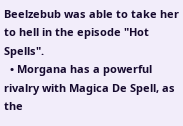Beelzebub was able to take her to hell in the episode "Hot Spells".
  • Morgana has a powerful rivalry with Magica De Spell, as the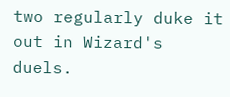two regularly duke it out in Wizard's duels.